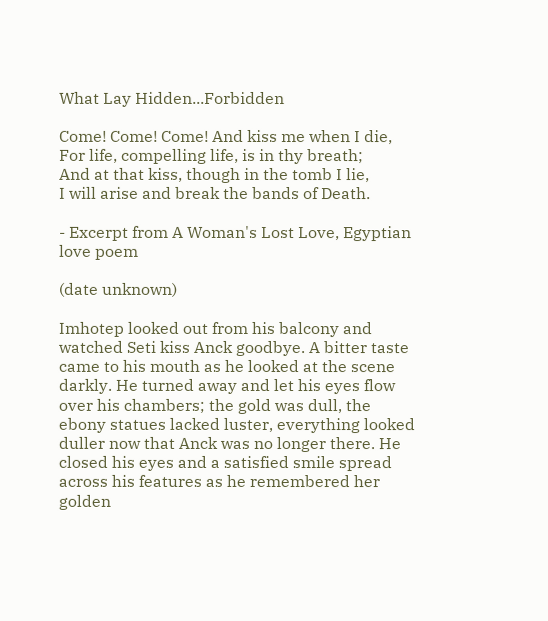What Lay Hidden...Forbidden

Come! Come! Come! And kiss me when I die,
For life, compelling life, is in thy breath;
And at that kiss, though in the tomb I lie,
I will arise and break the bands of Death.

- Excerpt from A Woman's Lost Love, Egyptian love poem

(date unknown)

Imhotep looked out from his balcony and watched Seti kiss Anck goodbye. A bitter taste came to his mouth as he looked at the scene darkly. He turned away and let his eyes flow over his chambers; the gold was dull, the ebony statues lacked luster, everything looked duller now that Anck was no longer there. He closed his eyes and a satisfied smile spread across his features as he remembered her golden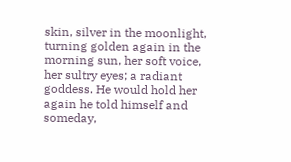skin, silver in the moonlight, turning golden again in the morning sun, her soft voice, her sultry eyes; a radiant goddess. He would hold her again he told himself and someday,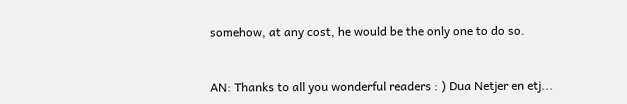somehow, at any cost, he would be the only one to do so.


AN: Thanks to all you wonderful readers : ) Dua Netjer en etj...